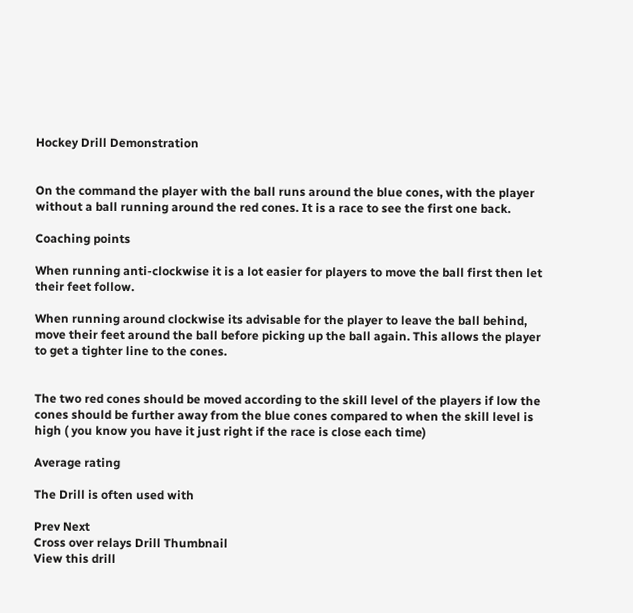Hockey Drill Demonstration


On the command the player with the ball runs around the blue cones, with the player without a ball running around the red cones. It is a race to see the first one back.

Coaching points

When running anti-clockwise it is a lot easier for players to move the ball first then let their feet follow.

When running around clockwise its advisable for the player to leave the ball behind, move their feet around the ball before picking up the ball again. This allows the player to get a tighter line to the cones.


The two red cones should be moved according to the skill level of the players if low the cones should be further away from the blue cones compared to when the skill level is high ( you know you have it just right if the race is close each time)

Average rating

The Drill is often used with

Prev Next
Cross over relays Drill Thumbnail
View this drill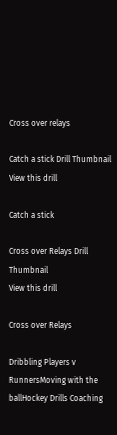Cross over relays

Catch a stick Drill Thumbnail
View this drill

Catch a stick

Cross over Relays Drill Thumbnail
View this drill

Cross over Relays

Dribbling Players v RunnersMoving with the ballHockey Drills Coaching